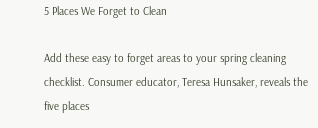5 Places We Forget to Clean

Add these easy to forget areas to your spring cleaning checklist. Consumer educator, Teresa Hunsaker, reveals the five places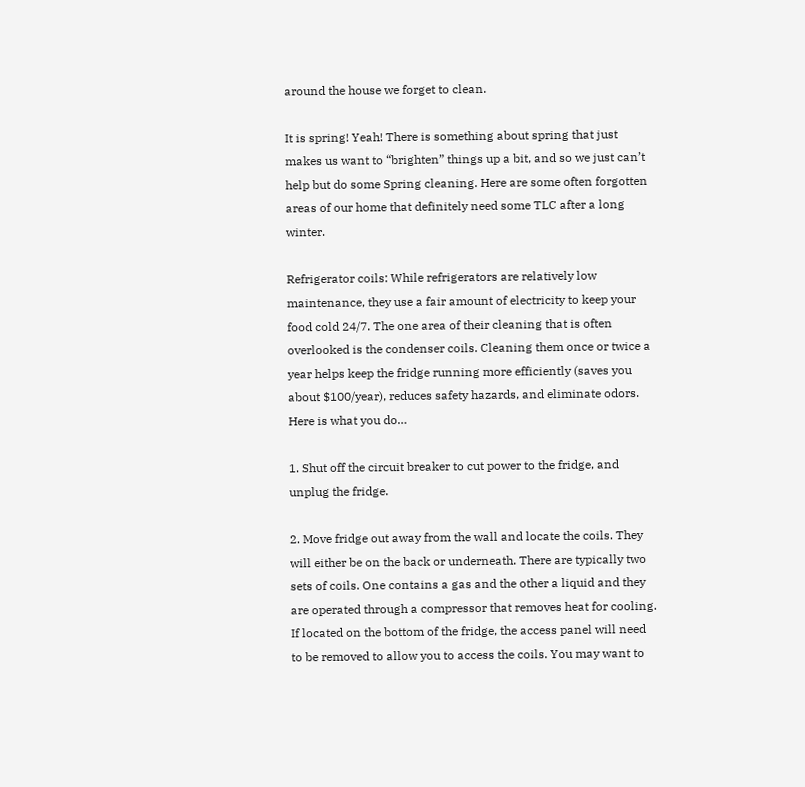around the house we forget to clean.

It is spring! Yeah! There is something about spring that just makes us want to “brighten” things up a bit, and so we just can’t help but do some Spring cleaning. Here are some often forgotten areas of our home that definitely need some TLC after a long winter.

Refrigerator coils: While refrigerators are relatively low maintenance, they use a fair amount of electricity to keep your food cold 24/7. The one area of their cleaning that is often overlooked is the condenser coils. Cleaning them once or twice a year helps keep the fridge running more efficiently (saves you about $100/year), reduces safety hazards, and eliminate odors. Here is what you do…

1. Shut off the circuit breaker to cut power to the fridge, and unplug the fridge.

2. Move fridge out away from the wall and locate the coils. They will either be on the back or underneath. There are typically two sets of coils. One contains a gas and the other a liquid and they are operated through a compressor that removes heat for cooling. If located on the bottom of the fridge, the access panel will need to be removed to allow you to access the coils. You may want to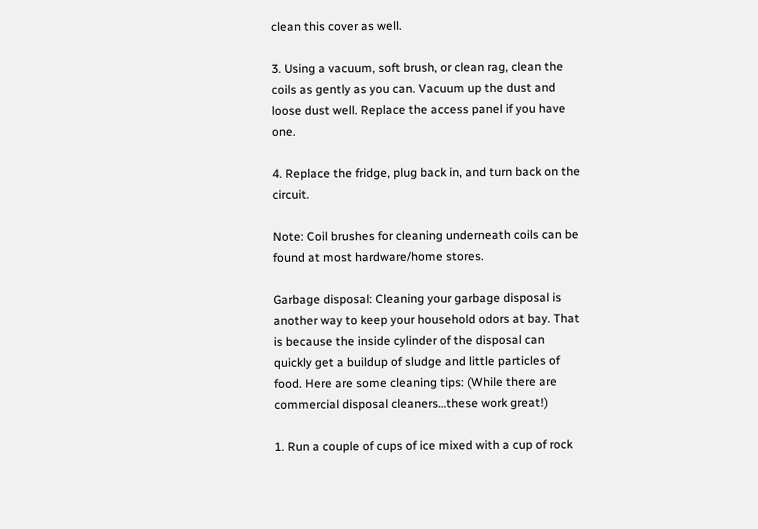clean this cover as well.

3. Using a vacuum, soft brush, or clean rag, clean the coils as gently as you can. Vacuum up the dust and loose dust well. Replace the access panel if you have one.

4. Replace the fridge, plug back in, and turn back on the circuit.

Note: Coil brushes for cleaning underneath coils can be found at most hardware/home stores.

Garbage disposal: Cleaning your garbage disposal is another way to keep your household odors at bay. That is because the inside cylinder of the disposal can quickly get a buildup of sludge and little particles of food. Here are some cleaning tips: (While there are commercial disposal cleaners…these work great!)

1. Run a couple of cups of ice mixed with a cup of rock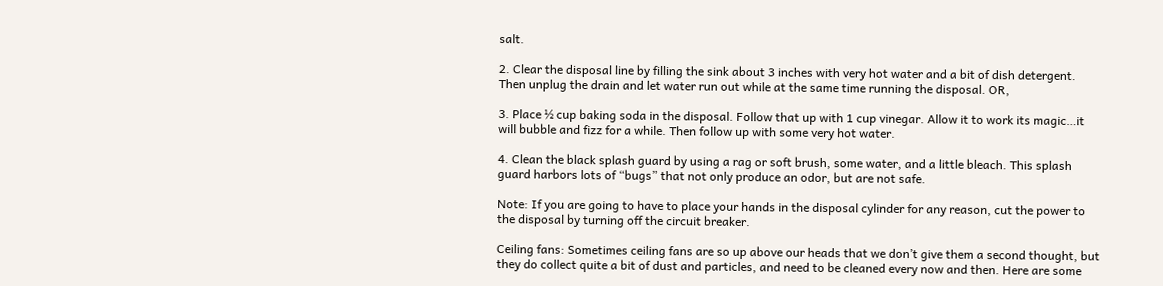salt.

2. Clear the disposal line by filling the sink about 3 inches with very hot water and a bit of dish detergent. Then unplug the drain and let water run out while at the same time running the disposal. OR,

3. Place ½ cup baking soda in the disposal. Follow that up with 1 cup vinegar. Allow it to work its magic…it will bubble and fizz for a while. Then follow up with some very hot water.

4. Clean the black splash guard by using a rag or soft brush, some water, and a little bleach. This splash guard harbors lots of “bugs” that not only produce an odor, but are not safe.

Note: If you are going to have to place your hands in the disposal cylinder for any reason, cut the power to the disposal by turning off the circuit breaker.

Ceiling fans: Sometimes ceiling fans are so up above our heads that we don’t give them a second thought, but they do collect quite a bit of dust and particles, and need to be cleaned every now and then. Here are some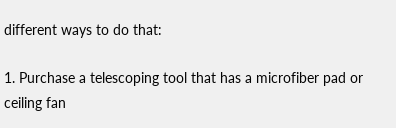different ways to do that:

1. Purchase a telescoping tool that has a microfiber pad or ceiling fan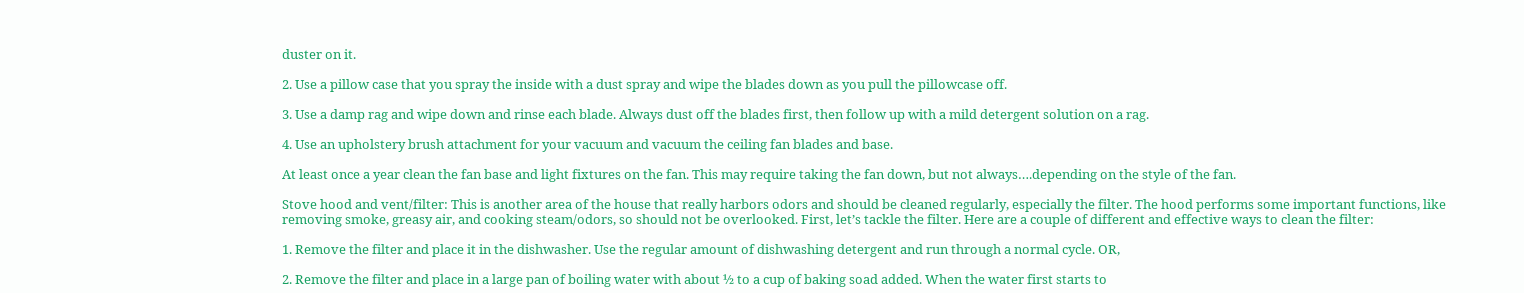duster on it.

2. Use a pillow case that you spray the inside with a dust spray and wipe the blades down as you pull the pillowcase off.

3. Use a damp rag and wipe down and rinse each blade. Always dust off the blades first, then follow up with a mild detergent solution on a rag.

4. Use an upholstery brush attachment for your vacuum and vacuum the ceiling fan blades and base.

At least once a year clean the fan base and light fixtures on the fan. This may require taking the fan down, but not always….depending on the style of the fan.

Stove hood and vent/filter: This is another area of the house that really harbors odors and should be cleaned regularly, especially the filter. The hood performs some important functions, like removing smoke, greasy air, and cooking steam/odors, so should not be overlooked. First, let’s tackle the filter. Here are a couple of different and effective ways to clean the filter:

1. Remove the filter and place it in the dishwasher. Use the regular amount of dishwashing detergent and run through a normal cycle. OR,

2. Remove the filter and place in a large pan of boiling water with about ½ to a cup of baking soad added. When the water first starts to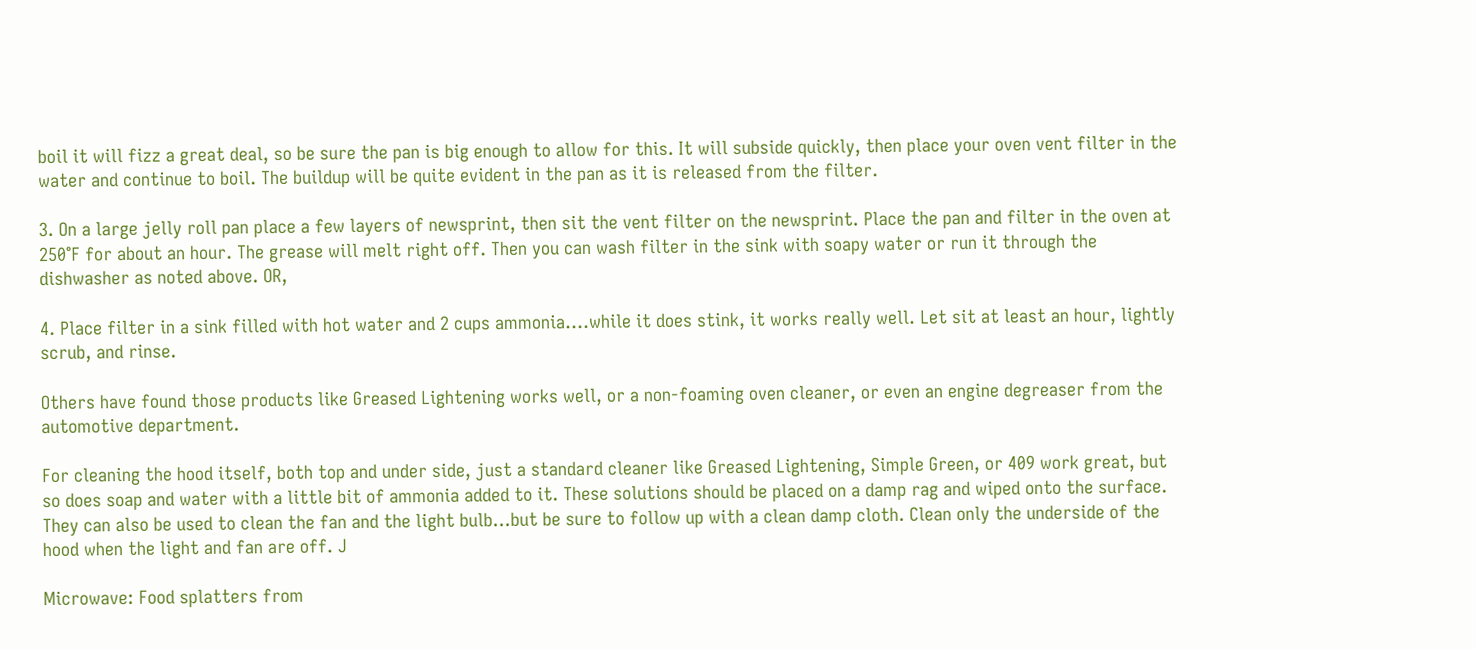boil it will fizz a great deal, so be sure the pan is big enough to allow for this. It will subside quickly, then place your oven vent filter in the water and continue to boil. The buildup will be quite evident in the pan as it is released from the filter.

3. On a large jelly roll pan place a few layers of newsprint, then sit the vent filter on the newsprint. Place the pan and filter in the oven at 250°F for about an hour. The grease will melt right off. Then you can wash filter in the sink with soapy water or run it through the dishwasher as noted above. OR,

4. Place filter in a sink filled with hot water and 2 cups ammonia….while it does stink, it works really well. Let sit at least an hour, lightly scrub, and rinse.

Others have found those products like Greased Lightening works well, or a non-foaming oven cleaner, or even an engine degreaser from the automotive department.

For cleaning the hood itself, both top and under side, just a standard cleaner like Greased Lightening, Simple Green, or 409 work great, but so does soap and water with a little bit of ammonia added to it. These solutions should be placed on a damp rag and wiped onto the surface. They can also be used to clean the fan and the light bulb…but be sure to follow up with a clean damp cloth. Clean only the underside of the hood when the light and fan are off. J

Microwave: Food splatters from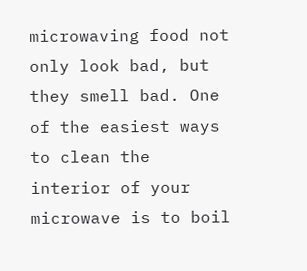microwaving food not only look bad, but they smell bad. One of the easiest ways to clean the interior of your microwave is to boil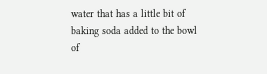water that has a little bit of baking soda added to the bowl of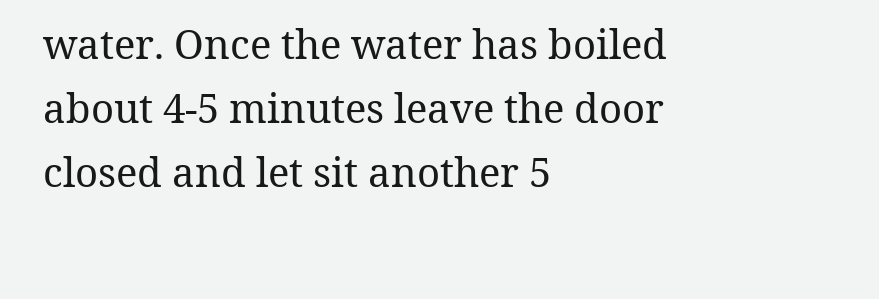water. Once the water has boiled about 4-5 minutes leave the door closed and let sit another 5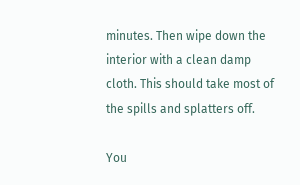minutes. Then wipe down the interior with a clean damp cloth. This should take most of the spills and splatters off.

You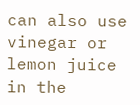can also use vinegar or lemon juice in the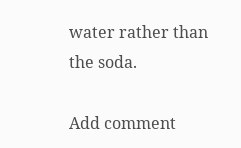water rather than the soda.

Add comment